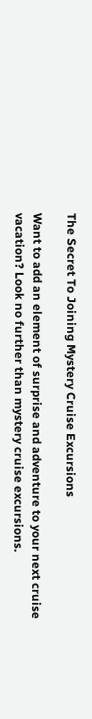The Secret To Joining Mystery Cruise Excursions

Want to add an element of surprise and adventure to your next cruise vacation? Look no further than mystery cruise excursions.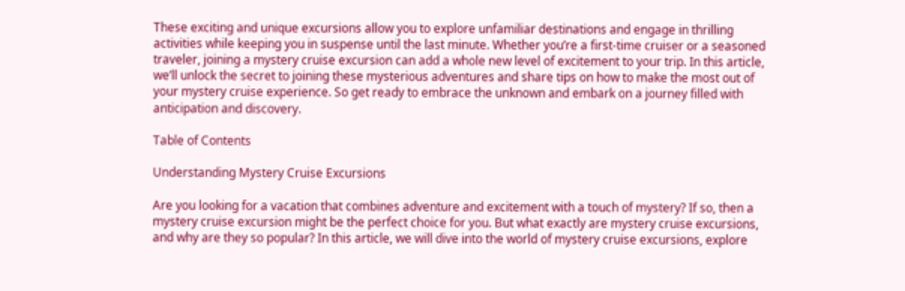These exciting and unique excursions allow you to explore unfamiliar destinations and engage in thrilling activities while keeping you in suspense until the last minute. Whether you’re a first-time cruiser or a seasoned traveler, joining a mystery cruise excursion can add a whole new level of excitement to your trip. In this article, we’ll unlock the secret to joining these mysterious adventures and share tips on how to make the most out of your mystery cruise experience. So get ready to embrace the unknown and embark on a journey filled with anticipation and discovery.

Table of Contents

Understanding Mystery Cruise Excursions

Are you looking for a vacation that combines adventure and excitement with a touch of mystery? If so, then a mystery cruise excursion might be the perfect choice for you. But what exactly are mystery cruise excursions, and why are they so popular? In this article, we will dive into the world of mystery cruise excursions, explore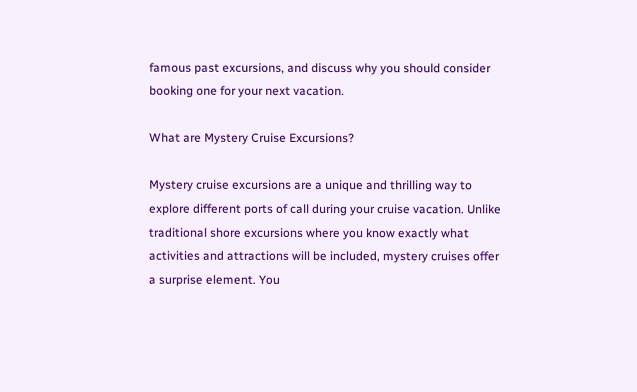famous past excursions, and discuss why you should consider booking one for your next vacation.

What are Mystery Cruise Excursions?

Mystery cruise excursions are a unique and thrilling way to explore different ports of call during your cruise vacation. Unlike traditional shore excursions where you know exactly what activities and attractions will be included, mystery cruises offer a surprise element. You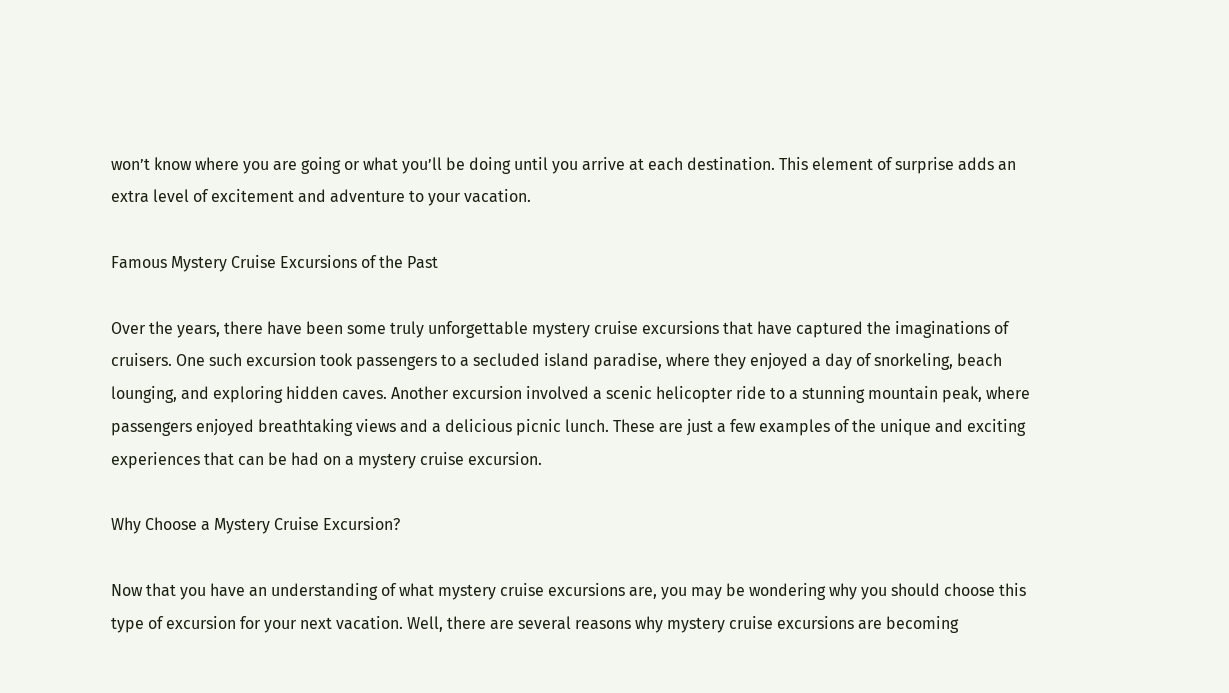won’t know where you are going or what you’ll be doing until you arrive at each destination. This element of surprise adds an extra level of excitement and adventure to your vacation.

Famous Mystery Cruise Excursions of the Past

Over the years, there have been some truly unforgettable mystery cruise excursions that have captured the imaginations of cruisers. One such excursion took passengers to a secluded island paradise, where they enjoyed a day of snorkeling, beach lounging, and exploring hidden caves. Another excursion involved a scenic helicopter ride to a stunning mountain peak, where passengers enjoyed breathtaking views and a delicious picnic lunch. These are just a few examples of the unique and exciting experiences that can be had on a mystery cruise excursion.

Why Choose a Mystery Cruise Excursion?

Now that you have an understanding of what mystery cruise excursions are, you may be wondering why you should choose this type of excursion for your next vacation. Well, there are several reasons why mystery cruise excursions are becoming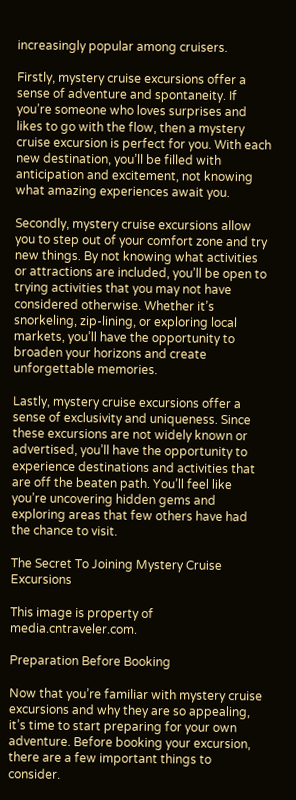increasingly popular among cruisers.

Firstly, mystery cruise excursions offer a sense of adventure and spontaneity. If you’re someone who loves surprises and likes to go with the flow, then a mystery cruise excursion is perfect for you. With each new destination, you’ll be filled with anticipation and excitement, not knowing what amazing experiences await you.

Secondly, mystery cruise excursions allow you to step out of your comfort zone and try new things. By not knowing what activities or attractions are included, you’ll be open to trying activities that you may not have considered otherwise. Whether it’s snorkeling, zip-lining, or exploring local markets, you’ll have the opportunity to broaden your horizons and create unforgettable memories.

Lastly, mystery cruise excursions offer a sense of exclusivity and uniqueness. Since these excursions are not widely known or advertised, you’ll have the opportunity to experience destinations and activities that are off the beaten path. You’ll feel like you’re uncovering hidden gems and exploring areas that few others have had the chance to visit.

The Secret To Joining Mystery Cruise Excursions

This image is property of media.cntraveler.com.

Preparation Before Booking

Now that you’re familiar with mystery cruise excursions and why they are so appealing, it’s time to start preparing for your own adventure. Before booking your excursion, there are a few important things to consider.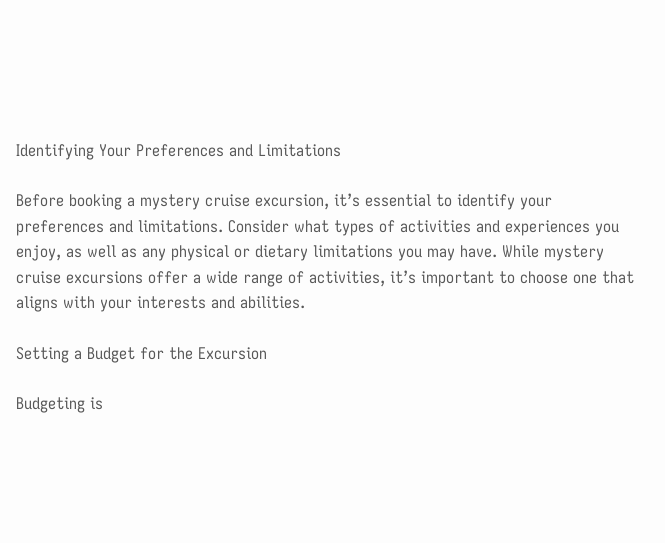Identifying Your Preferences and Limitations

Before booking a mystery cruise excursion, it’s essential to identify your preferences and limitations. Consider what types of activities and experiences you enjoy, as well as any physical or dietary limitations you may have. While mystery cruise excursions offer a wide range of activities, it’s important to choose one that aligns with your interests and abilities.

Setting a Budget for the Excursion

Budgeting is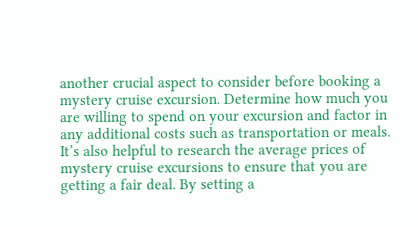another crucial aspect to consider before booking a mystery cruise excursion. Determine how much you are willing to spend on your excursion and factor in any additional costs such as transportation or meals. It’s also helpful to research the average prices of mystery cruise excursions to ensure that you are getting a fair deal. By setting a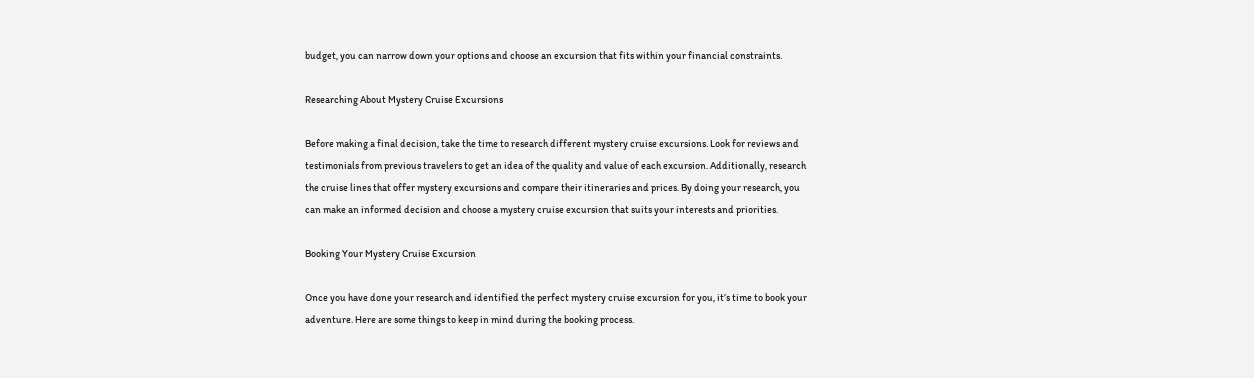budget, you can narrow down your options and choose an excursion that fits within your financial constraints.

Researching About Mystery Cruise Excursions

Before making a final decision, take the time to research different mystery cruise excursions. Look for reviews and testimonials from previous travelers to get an idea of the quality and value of each excursion. Additionally, research the cruise lines that offer mystery excursions and compare their itineraries and prices. By doing your research, you can make an informed decision and choose a mystery cruise excursion that suits your interests and priorities.

Booking Your Mystery Cruise Excursion

Once you have done your research and identified the perfect mystery cruise excursion for you, it’s time to book your adventure. Here are some things to keep in mind during the booking process.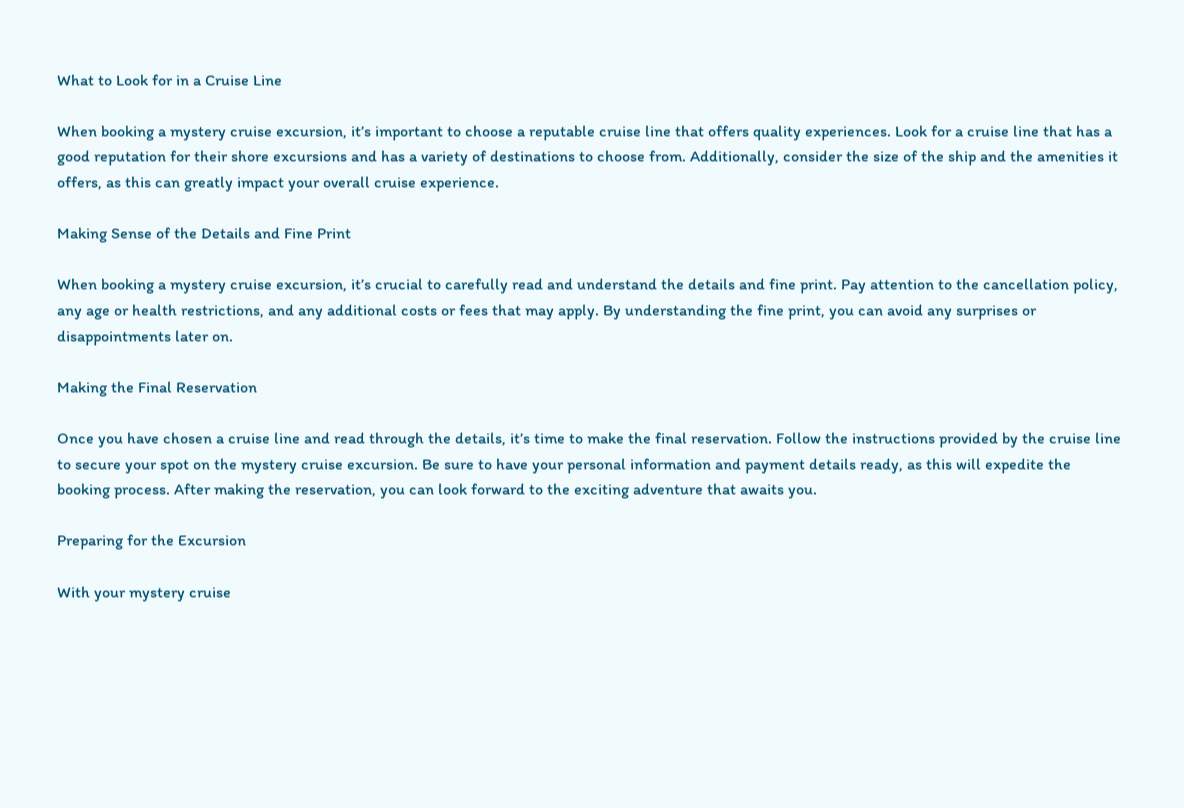What to Look for in a Cruise Line

When booking a mystery cruise excursion, it’s important to choose a reputable cruise line that offers quality experiences. Look for a cruise line that has a good reputation for their shore excursions and has a variety of destinations to choose from. Additionally, consider the size of the ship and the amenities it offers, as this can greatly impact your overall cruise experience.

Making Sense of the Details and Fine Print

When booking a mystery cruise excursion, it’s crucial to carefully read and understand the details and fine print. Pay attention to the cancellation policy, any age or health restrictions, and any additional costs or fees that may apply. By understanding the fine print, you can avoid any surprises or disappointments later on.

Making the Final Reservation

Once you have chosen a cruise line and read through the details, it’s time to make the final reservation. Follow the instructions provided by the cruise line to secure your spot on the mystery cruise excursion. Be sure to have your personal information and payment details ready, as this will expedite the booking process. After making the reservation, you can look forward to the exciting adventure that awaits you.

Preparing for the Excursion

With your mystery cruise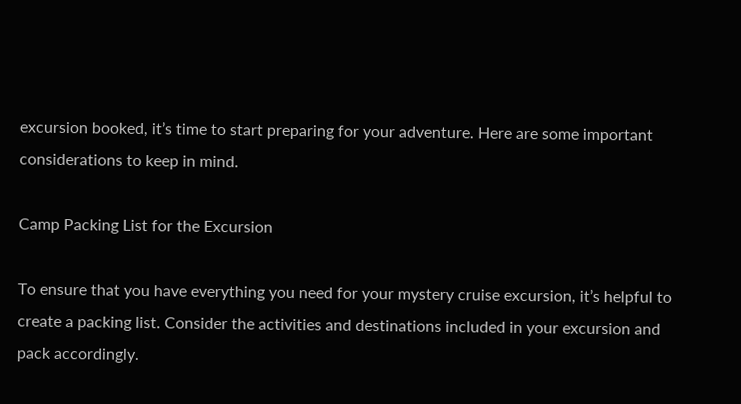excursion booked, it’s time to start preparing for your adventure. Here are some important considerations to keep in mind.

Camp Packing List for the Excursion

To ensure that you have everything you need for your mystery cruise excursion, it’s helpful to create a packing list. Consider the activities and destinations included in your excursion and pack accordingly.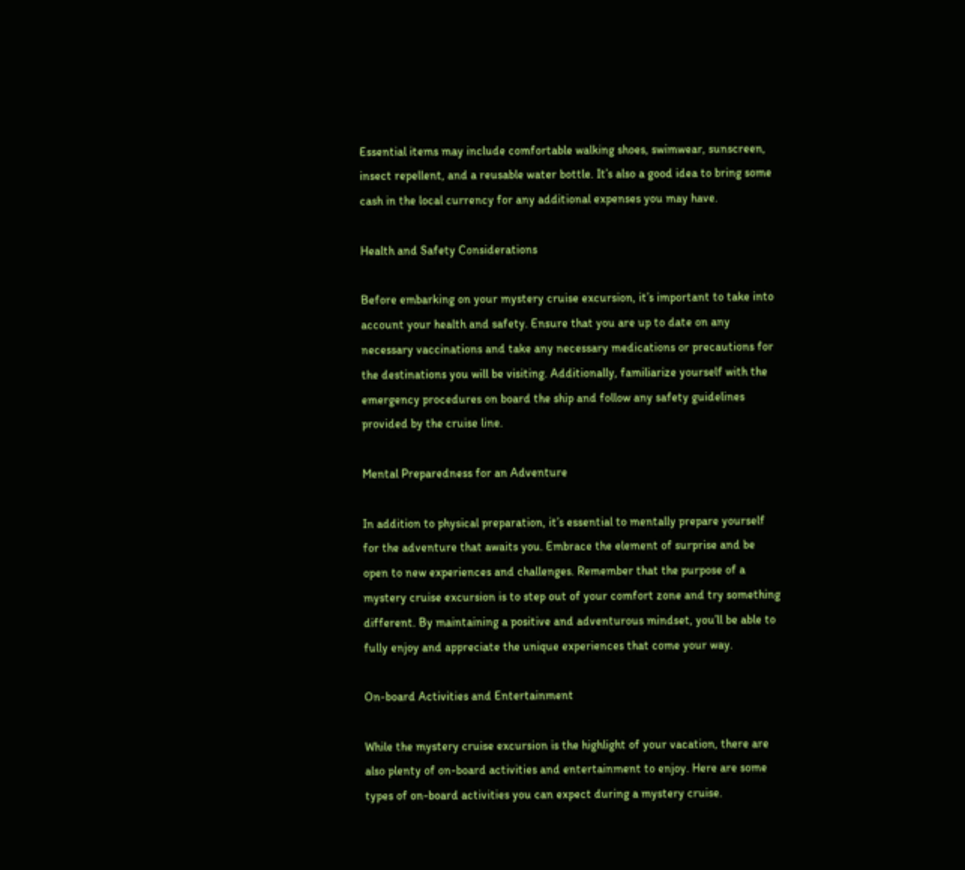Essential items may include comfortable walking shoes, swimwear, sunscreen, insect repellent, and a reusable water bottle. It’s also a good idea to bring some cash in the local currency for any additional expenses you may have.

Health and Safety Considerations

Before embarking on your mystery cruise excursion, it’s important to take into account your health and safety. Ensure that you are up to date on any necessary vaccinations and take any necessary medications or precautions for the destinations you will be visiting. Additionally, familiarize yourself with the emergency procedures on board the ship and follow any safety guidelines provided by the cruise line.

Mental Preparedness for an Adventure

In addition to physical preparation, it’s essential to mentally prepare yourself for the adventure that awaits you. Embrace the element of surprise and be open to new experiences and challenges. Remember that the purpose of a mystery cruise excursion is to step out of your comfort zone and try something different. By maintaining a positive and adventurous mindset, you’ll be able to fully enjoy and appreciate the unique experiences that come your way.

On-board Activities and Entertainment

While the mystery cruise excursion is the highlight of your vacation, there are also plenty of on-board activities and entertainment to enjoy. Here are some types of on-board activities you can expect during a mystery cruise.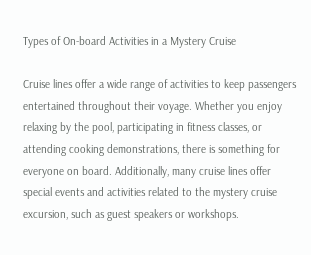Types of On-board Activities in a Mystery Cruise

Cruise lines offer a wide range of activities to keep passengers entertained throughout their voyage. Whether you enjoy relaxing by the pool, participating in fitness classes, or attending cooking demonstrations, there is something for everyone on board. Additionally, many cruise lines offer special events and activities related to the mystery cruise excursion, such as guest speakers or workshops.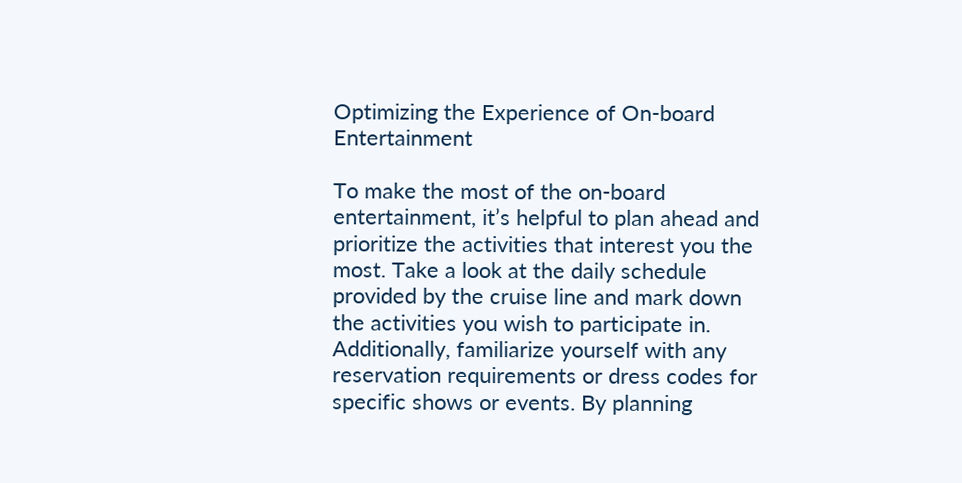Optimizing the Experience of On-board Entertainment

To make the most of the on-board entertainment, it’s helpful to plan ahead and prioritize the activities that interest you the most. Take a look at the daily schedule provided by the cruise line and mark down the activities you wish to participate in. Additionally, familiarize yourself with any reservation requirements or dress codes for specific shows or events. By planning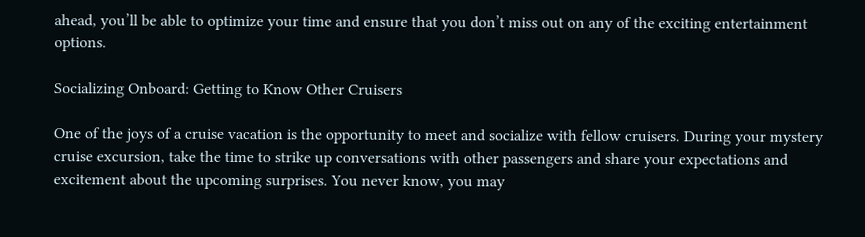ahead, you’ll be able to optimize your time and ensure that you don’t miss out on any of the exciting entertainment options.

Socializing Onboard: Getting to Know Other Cruisers

One of the joys of a cruise vacation is the opportunity to meet and socialize with fellow cruisers. During your mystery cruise excursion, take the time to strike up conversations with other passengers and share your expectations and excitement about the upcoming surprises. You never know, you may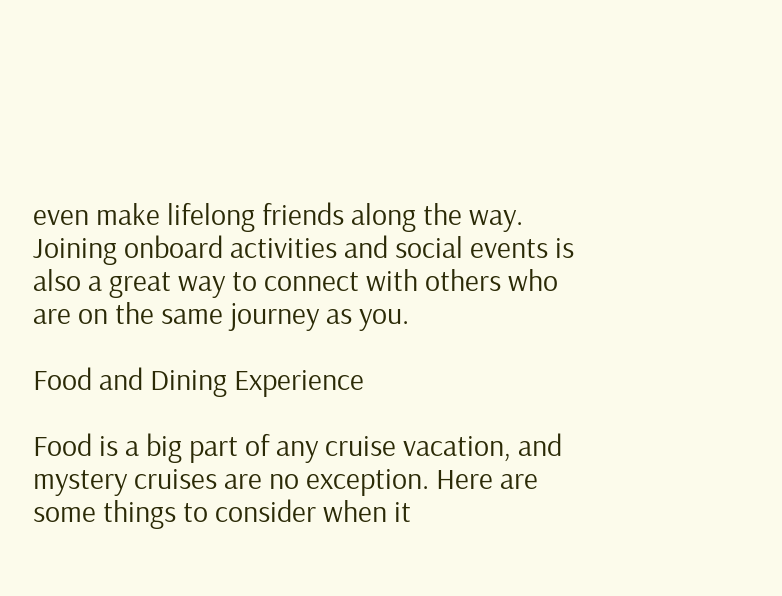even make lifelong friends along the way. Joining onboard activities and social events is also a great way to connect with others who are on the same journey as you.

Food and Dining Experience

Food is a big part of any cruise vacation, and mystery cruises are no exception. Here are some things to consider when it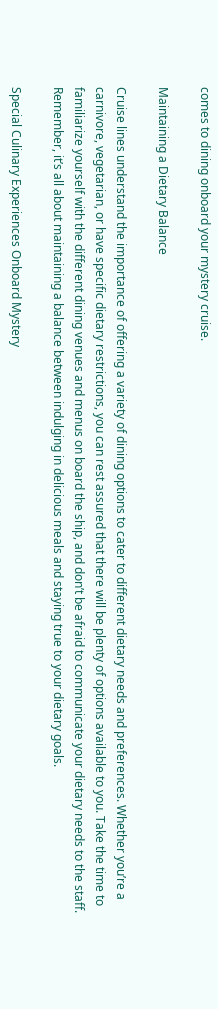comes to dining onboard your mystery cruise.

Maintaining a Dietary Balance

Cruise lines understand the importance of offering a variety of dining options to cater to different dietary needs and preferences. Whether you’re a carnivore, vegetarian, or have specific dietary restrictions, you can rest assured that there will be plenty of options available to you. Take the time to familiarize yourself with the different dining venues and menus on board the ship, and don’t be afraid to communicate your dietary needs to the staff. Remember, it’s all about maintaining a balance between indulging in delicious meals and staying true to your dietary goals.

Special Culinary Experiences Onboard Mystery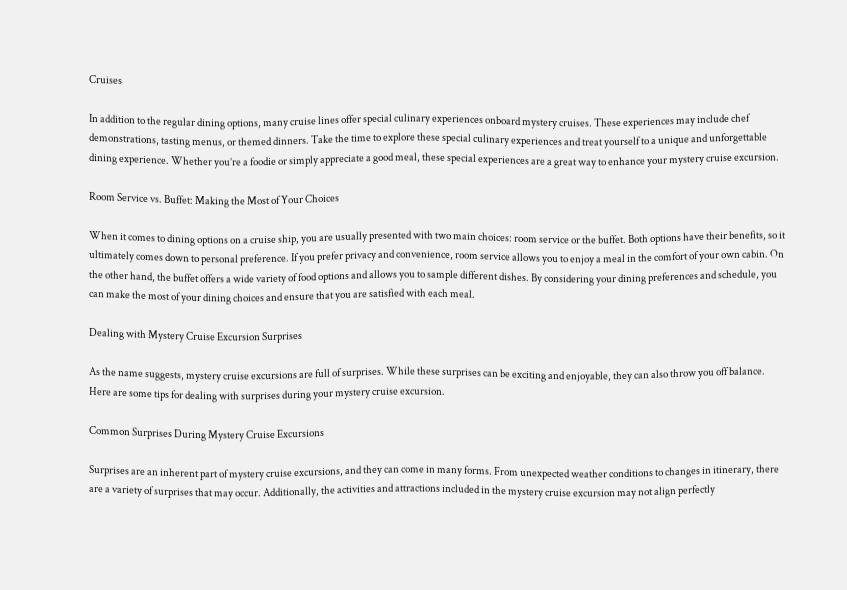Cruises

In addition to the regular dining options, many cruise lines offer special culinary experiences onboard mystery cruises. These experiences may include chef demonstrations, tasting menus, or themed dinners. Take the time to explore these special culinary experiences and treat yourself to a unique and unforgettable dining experience. Whether you’re a foodie or simply appreciate a good meal, these special experiences are a great way to enhance your mystery cruise excursion.

Room Service vs. Buffet: Making the Most of Your Choices

When it comes to dining options on a cruise ship, you are usually presented with two main choices: room service or the buffet. Both options have their benefits, so it ultimately comes down to personal preference. If you prefer privacy and convenience, room service allows you to enjoy a meal in the comfort of your own cabin. On the other hand, the buffet offers a wide variety of food options and allows you to sample different dishes. By considering your dining preferences and schedule, you can make the most of your dining choices and ensure that you are satisfied with each meal.

Dealing with Mystery Cruise Excursion Surprises

As the name suggests, mystery cruise excursions are full of surprises. While these surprises can be exciting and enjoyable, they can also throw you off balance. Here are some tips for dealing with surprises during your mystery cruise excursion.

Common Surprises During Mystery Cruise Excursions

Surprises are an inherent part of mystery cruise excursions, and they can come in many forms. From unexpected weather conditions to changes in itinerary, there are a variety of surprises that may occur. Additionally, the activities and attractions included in the mystery cruise excursion may not align perfectly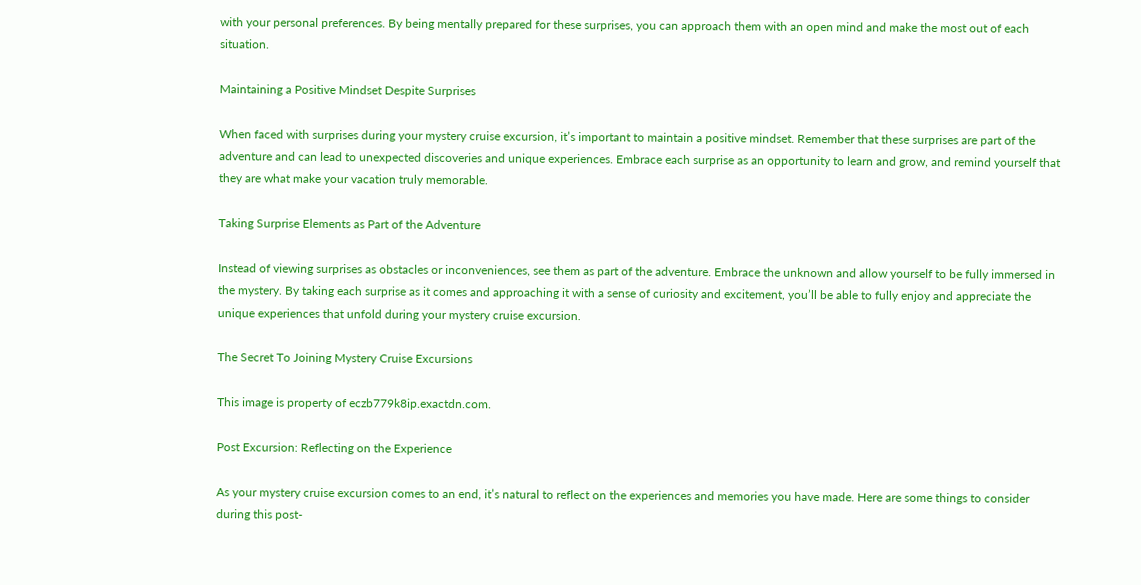with your personal preferences. By being mentally prepared for these surprises, you can approach them with an open mind and make the most out of each situation.

Maintaining a Positive Mindset Despite Surprises

When faced with surprises during your mystery cruise excursion, it’s important to maintain a positive mindset. Remember that these surprises are part of the adventure and can lead to unexpected discoveries and unique experiences. Embrace each surprise as an opportunity to learn and grow, and remind yourself that they are what make your vacation truly memorable.

Taking Surprise Elements as Part of the Adventure

Instead of viewing surprises as obstacles or inconveniences, see them as part of the adventure. Embrace the unknown and allow yourself to be fully immersed in the mystery. By taking each surprise as it comes and approaching it with a sense of curiosity and excitement, you’ll be able to fully enjoy and appreciate the unique experiences that unfold during your mystery cruise excursion.

The Secret To Joining Mystery Cruise Excursions

This image is property of eczb779k8ip.exactdn.com.

Post Excursion: Reflecting on the Experience

As your mystery cruise excursion comes to an end, it’s natural to reflect on the experiences and memories you have made. Here are some things to consider during this post-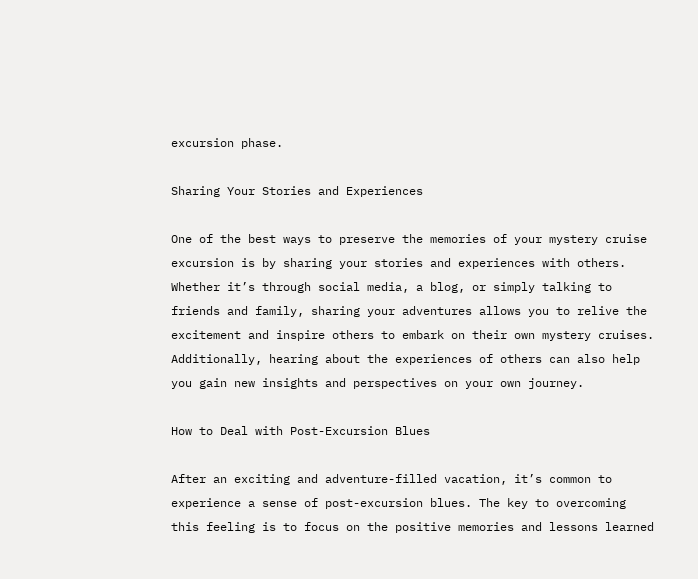excursion phase.

Sharing Your Stories and Experiences

One of the best ways to preserve the memories of your mystery cruise excursion is by sharing your stories and experiences with others. Whether it’s through social media, a blog, or simply talking to friends and family, sharing your adventures allows you to relive the excitement and inspire others to embark on their own mystery cruises. Additionally, hearing about the experiences of others can also help you gain new insights and perspectives on your own journey.

How to Deal with Post-Excursion Blues

After an exciting and adventure-filled vacation, it’s common to experience a sense of post-excursion blues. The key to overcoming this feeling is to focus on the positive memories and lessons learned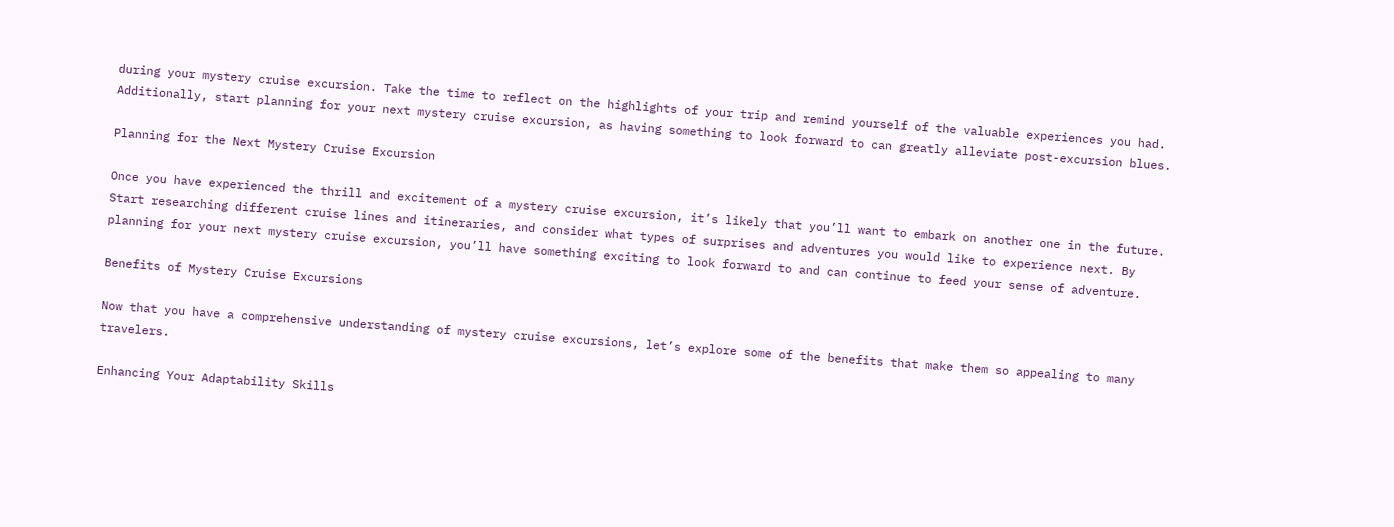during your mystery cruise excursion. Take the time to reflect on the highlights of your trip and remind yourself of the valuable experiences you had. Additionally, start planning for your next mystery cruise excursion, as having something to look forward to can greatly alleviate post-excursion blues.

Planning for the Next Mystery Cruise Excursion

Once you have experienced the thrill and excitement of a mystery cruise excursion, it’s likely that you’ll want to embark on another one in the future. Start researching different cruise lines and itineraries, and consider what types of surprises and adventures you would like to experience next. By planning for your next mystery cruise excursion, you’ll have something exciting to look forward to and can continue to feed your sense of adventure.

Benefits of Mystery Cruise Excursions

Now that you have a comprehensive understanding of mystery cruise excursions, let’s explore some of the benefits that make them so appealing to many travelers.

Enhancing Your Adaptability Skills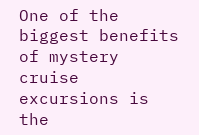One of the biggest benefits of mystery cruise excursions is the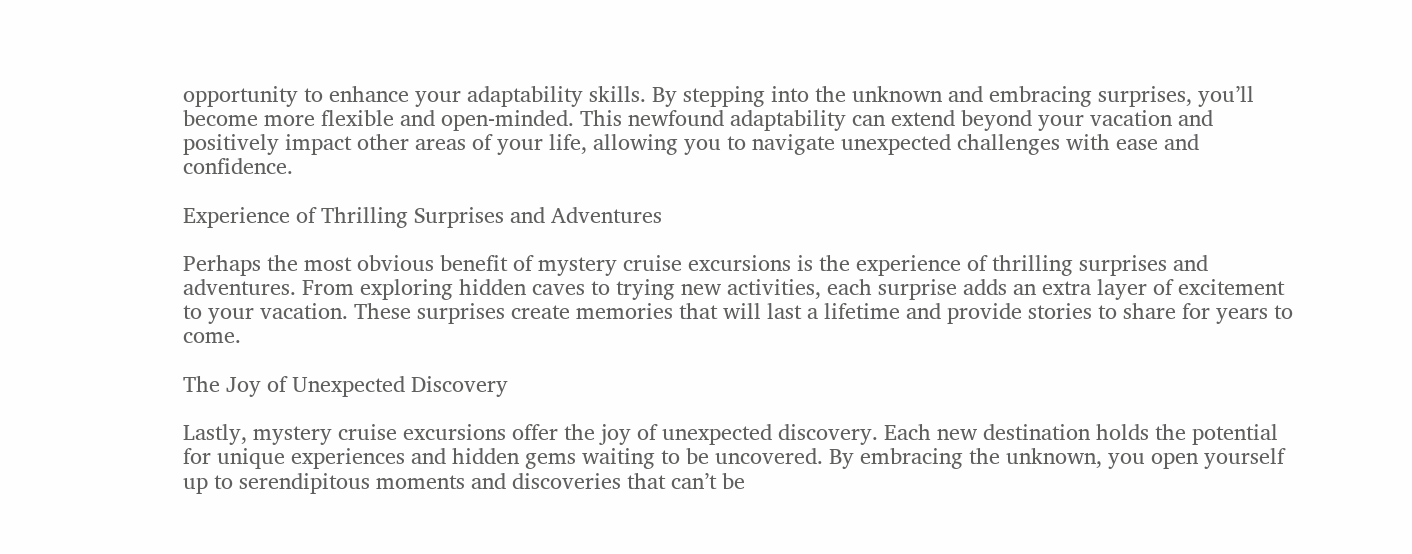opportunity to enhance your adaptability skills. By stepping into the unknown and embracing surprises, you’ll become more flexible and open-minded. This newfound adaptability can extend beyond your vacation and positively impact other areas of your life, allowing you to navigate unexpected challenges with ease and confidence.

Experience of Thrilling Surprises and Adventures

Perhaps the most obvious benefit of mystery cruise excursions is the experience of thrilling surprises and adventures. From exploring hidden caves to trying new activities, each surprise adds an extra layer of excitement to your vacation. These surprises create memories that will last a lifetime and provide stories to share for years to come.

The Joy of Unexpected Discovery

Lastly, mystery cruise excursions offer the joy of unexpected discovery. Each new destination holds the potential for unique experiences and hidden gems waiting to be uncovered. By embracing the unknown, you open yourself up to serendipitous moments and discoveries that can’t be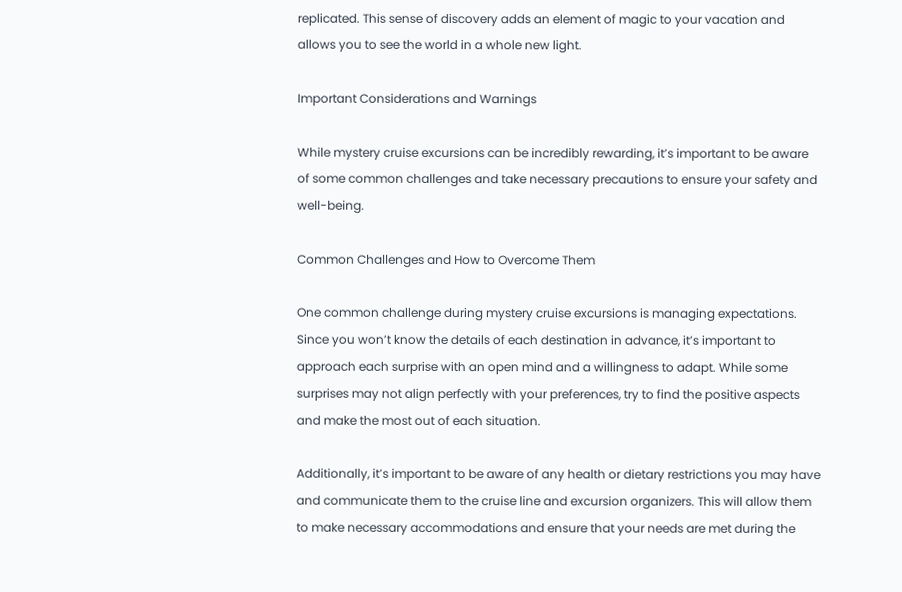replicated. This sense of discovery adds an element of magic to your vacation and allows you to see the world in a whole new light.

Important Considerations and Warnings

While mystery cruise excursions can be incredibly rewarding, it’s important to be aware of some common challenges and take necessary precautions to ensure your safety and well-being.

Common Challenges and How to Overcome Them

One common challenge during mystery cruise excursions is managing expectations. Since you won’t know the details of each destination in advance, it’s important to approach each surprise with an open mind and a willingness to adapt. While some surprises may not align perfectly with your preferences, try to find the positive aspects and make the most out of each situation.

Additionally, it’s important to be aware of any health or dietary restrictions you may have and communicate them to the cruise line and excursion organizers. This will allow them to make necessary accommodations and ensure that your needs are met during the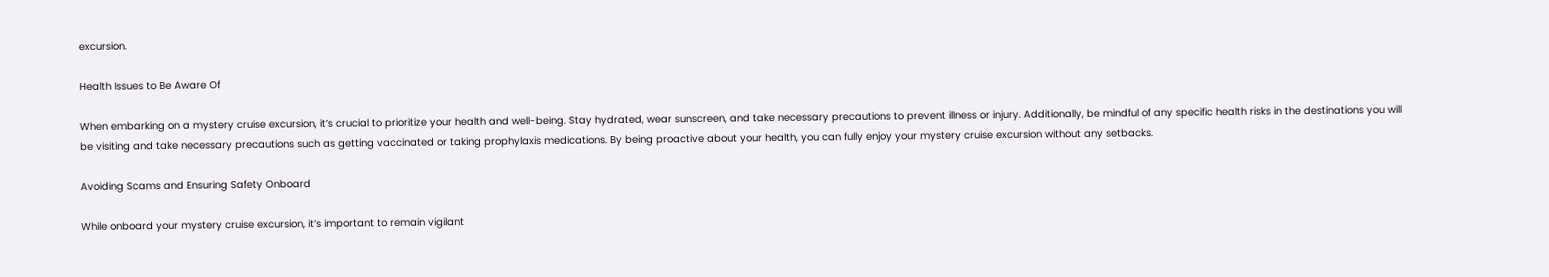excursion.

Health Issues to Be Aware Of

When embarking on a mystery cruise excursion, it’s crucial to prioritize your health and well-being. Stay hydrated, wear sunscreen, and take necessary precautions to prevent illness or injury. Additionally, be mindful of any specific health risks in the destinations you will be visiting and take necessary precautions such as getting vaccinated or taking prophylaxis medications. By being proactive about your health, you can fully enjoy your mystery cruise excursion without any setbacks.

Avoiding Scams and Ensuring Safety Onboard

While onboard your mystery cruise excursion, it’s important to remain vigilant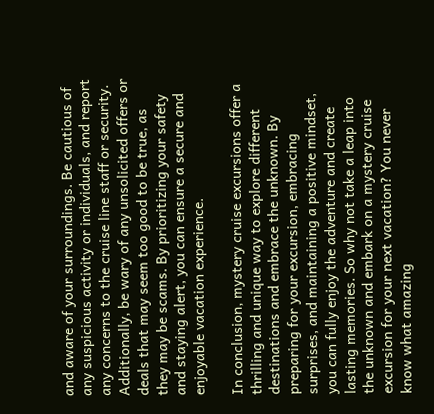and aware of your surroundings. Be cautious of any suspicious activity or individuals, and report any concerns to the cruise line staff or security. Additionally, be wary of any unsolicited offers or deals that may seem too good to be true, as they may be scams. By prioritizing your safety and staying alert, you can ensure a secure and enjoyable vacation experience.

In conclusion, mystery cruise excursions offer a thrilling and unique way to explore different destinations and embrace the unknown. By preparing for your excursion, embracing surprises, and maintaining a positive mindset, you can fully enjoy the adventure and create lasting memories. So why not take a leap into the unknown and embark on a mystery cruise excursion for your next vacation? You never know what amazing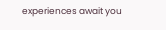experiences await you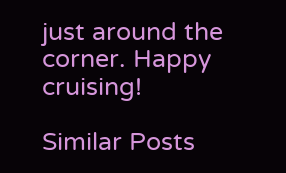just around the corner. Happy cruising!

Similar Posts